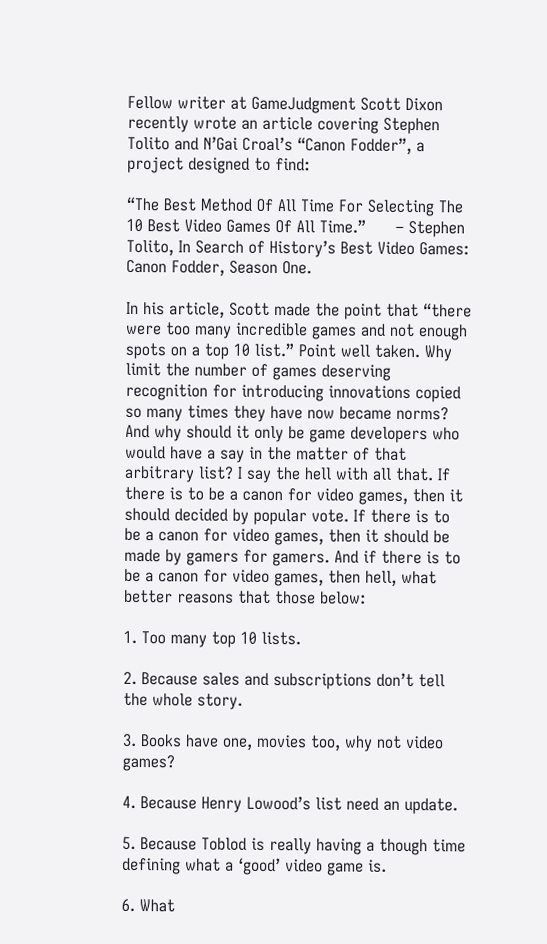Fellow writer at GameJudgment Scott Dixon recently wrote an article covering Stephen Tolito and N’Gai Croal’s “Canon Fodder”, a project designed to find:

“The Best Method Of All Time For Selecting The 10 Best Video Games Of All Time.”      – Stephen Tolito, In Search of History’s Best Video Games: Canon Fodder, Season One.

In his article, Scott made the point that “there were too many incredible games and not enough spots on a top 10 list.” Point well taken. Why limit the number of games deserving recognition for introducing innovations copied so many times they have now became norms? And why should it only be game developers who would have a say in the matter of that arbitrary list? I say the hell with all that. If there is to be a canon for video games, then it should decided by popular vote. If there is to be a canon for video games, then it should be made by gamers for gamers. And if there is to be a canon for video games, then hell, what better reasons that those below:

1. Too many top 10 lists.

2. Because sales and subscriptions don’t tell the whole story.

3. Books have one, movies too, why not video games?

4. Because Henry Lowood’s list need an update.

5. Because Toblod is really having a though time defining what a ‘good’ video game is.

6. What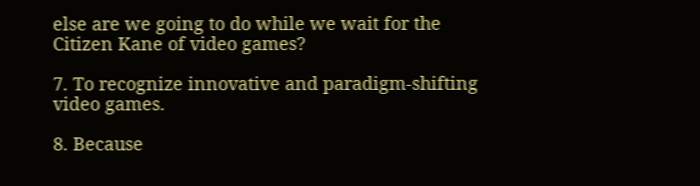else are we going to do while we wait for the Citizen Kane of video games?

7. To recognize innovative and paradigm-shifting video games.

8. Because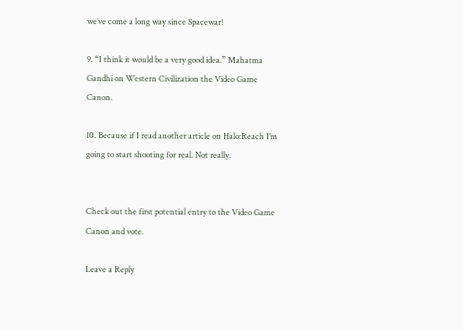we’ve come a long way since Spacewar!

9. “I think it would be a very good idea.” Mahatma Gandhi on Western Civilization the Video Game Canon.

10. Because if I read another article on Halo:Reach I’m going to start shooting for real. Not really.


Check out the first potential entry to the Video Game Canon and vote.

Leave a Reply